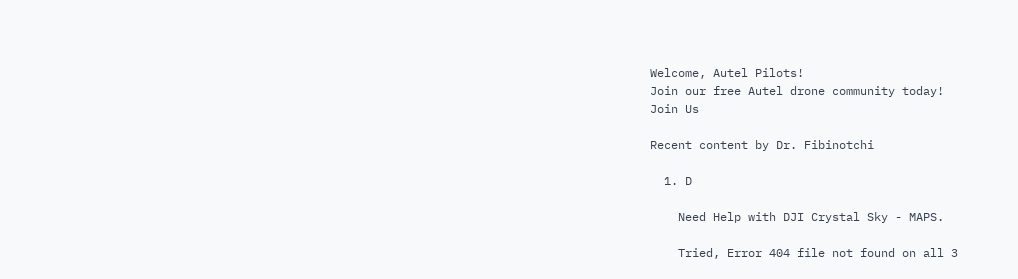Welcome, Autel Pilots!
Join our free Autel drone community today!
Join Us

Recent content by Dr. Fibinotchi

  1. D

    Need Help with DJI Crystal Sky - MAPS.

    Tried, Error 404 file not found on all 3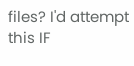files? I'd attempt this IF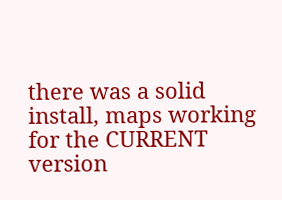there was a solid install, maps working for the CURRENT version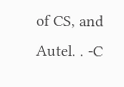of CS, and Autel. . -C